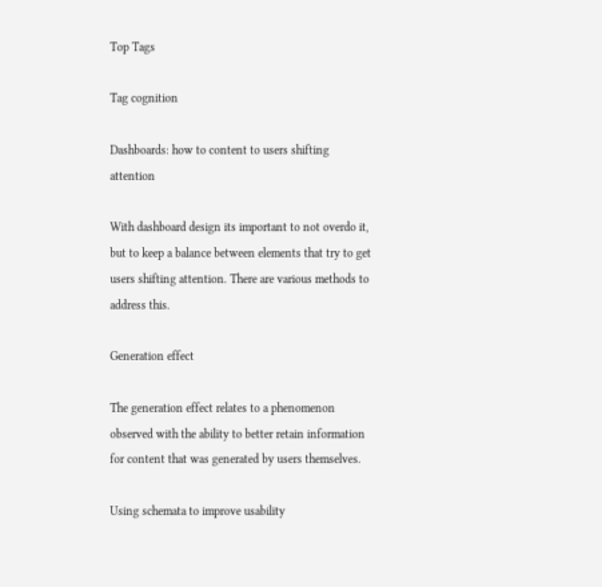Top Tags

Tag cognition

Dashboards: how to content to users shifting attention

With dashboard design its important to not overdo it, but to keep a balance between elements that try to get users shifting attention. There are various methods to address this.

Generation effect

The generation effect relates to a phenomenon observed with the ability to better retain information for content that was generated by users themselves.

Using schemata to improve usability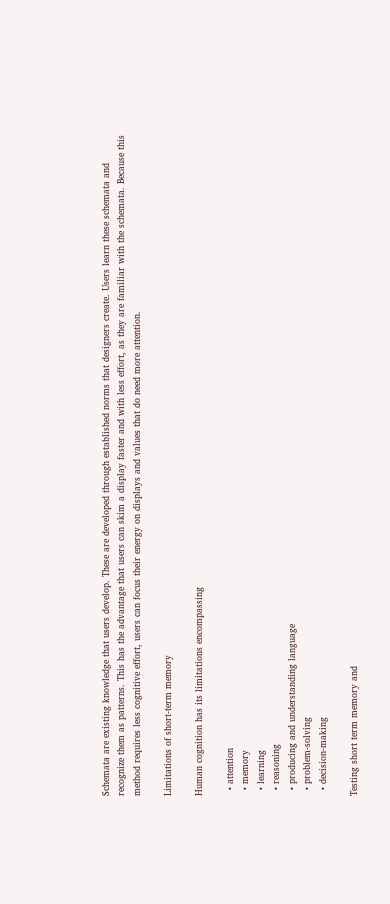Schemata are existing knowledge that users develop. These are developed through established norms that designers create. Users learn these schemata and recognize them as patterns. This has the advantage that users can skim a display faster and with less effort, as they are familiar with the schemata. Because this method requires less cognitive effort, users can focus their energy on displays and values that do need more attention.

Limitations of short-term memory

Human cognition has its limitations encompassing

  • attention
  • memory
  • learning
  • reasoning
  • producing and understanding language
  • problem-solving
  • decision-making

Testing short term memory and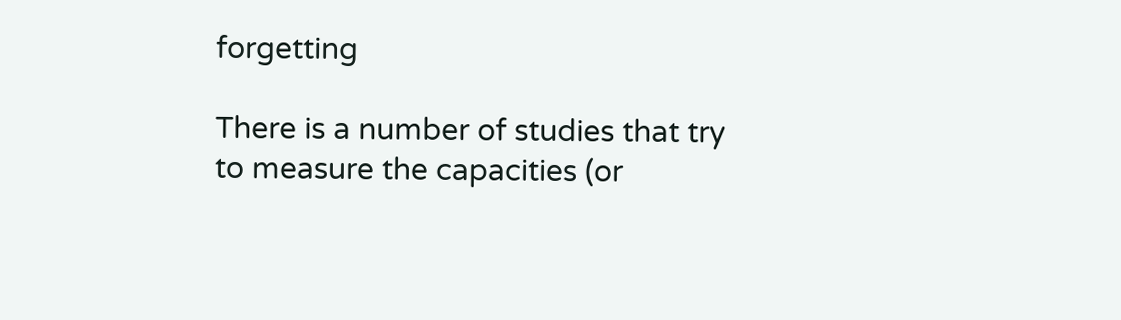forgetting

There is a number of studies that try to measure the capacities (or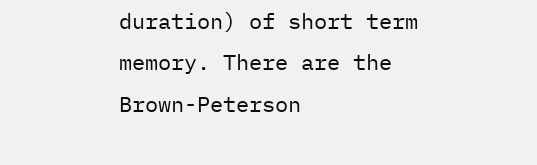duration) of short term memory. There are the Brown-Peterson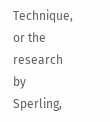Technique, or the research by Sperling,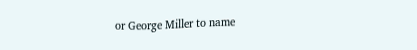or George Miller to name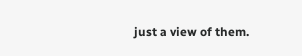just a view of them.